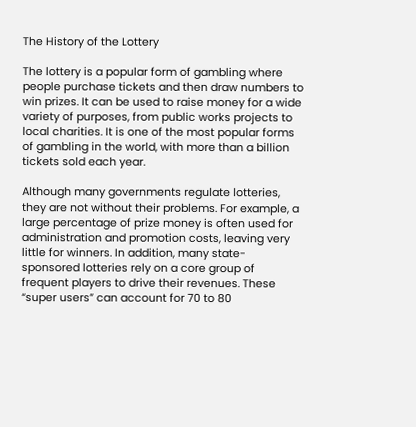The History of the Lottery

The lottery is a popular form of gambling where people purchase tickets and then draw numbers to win prizes. It can be used to raise money for a wide variety of purposes, from public works projects to local charities. It is one of the most popular forms of gambling in the world, with more than a billion tickets sold each year.

Although many governments regulate lotteries, they are not without their problems. For example, a large percentage of prize money is often used for administration and promotion costs, leaving very little for winners. In addition, many state-sponsored lotteries rely on a core group of frequent players to drive their revenues. These “super users” can account for 70 to 80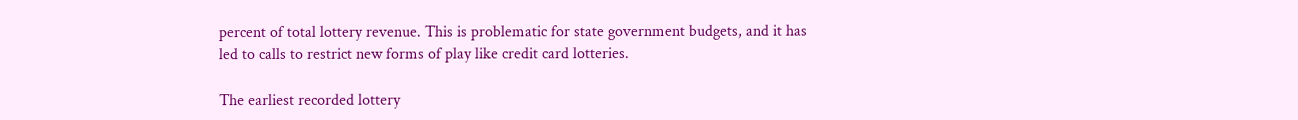percent of total lottery revenue. This is problematic for state government budgets, and it has led to calls to restrict new forms of play like credit card lotteries.

The earliest recorded lottery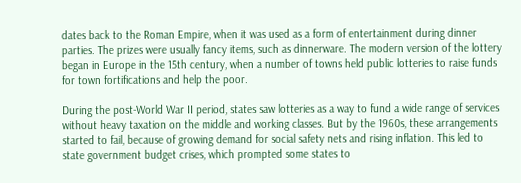dates back to the Roman Empire, when it was used as a form of entertainment during dinner parties. The prizes were usually fancy items, such as dinnerware. The modern version of the lottery began in Europe in the 15th century, when a number of towns held public lotteries to raise funds for town fortifications and help the poor.

During the post-World War II period, states saw lotteries as a way to fund a wide range of services without heavy taxation on the middle and working classes. But by the 1960s, these arrangements started to fail, because of growing demand for social safety nets and rising inflation. This led to state government budget crises, which prompted some states to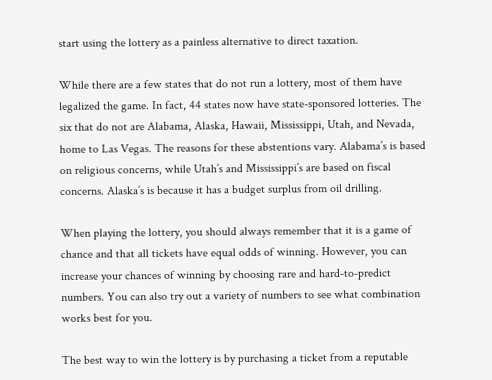start using the lottery as a painless alternative to direct taxation.

While there are a few states that do not run a lottery, most of them have legalized the game. In fact, 44 states now have state-sponsored lotteries. The six that do not are Alabama, Alaska, Hawaii, Mississippi, Utah, and Nevada, home to Las Vegas. The reasons for these abstentions vary. Alabama’s is based on religious concerns, while Utah’s and Mississippi’s are based on fiscal concerns. Alaska’s is because it has a budget surplus from oil drilling.

When playing the lottery, you should always remember that it is a game of chance and that all tickets have equal odds of winning. However, you can increase your chances of winning by choosing rare and hard-to-predict numbers. You can also try out a variety of numbers to see what combination works best for you.

The best way to win the lottery is by purchasing a ticket from a reputable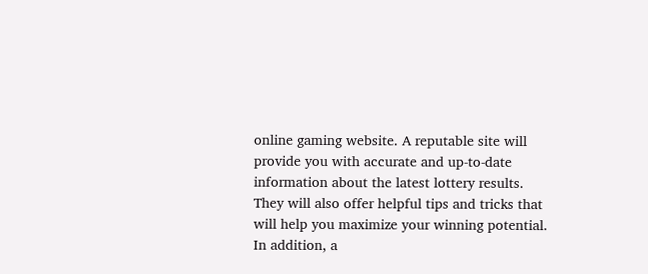online gaming website. A reputable site will provide you with accurate and up-to-date information about the latest lottery results. They will also offer helpful tips and tricks that will help you maximize your winning potential. In addition, a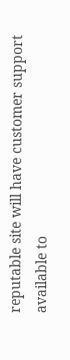reputable site will have customer support available to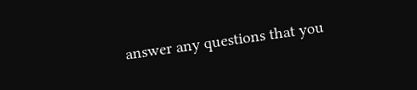answer any questions that you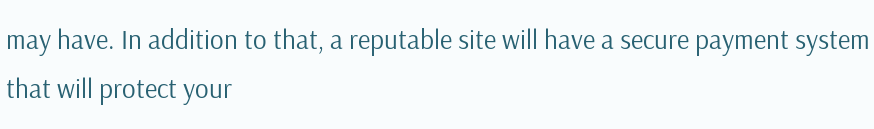may have. In addition to that, a reputable site will have a secure payment system that will protect your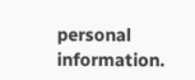personal information.